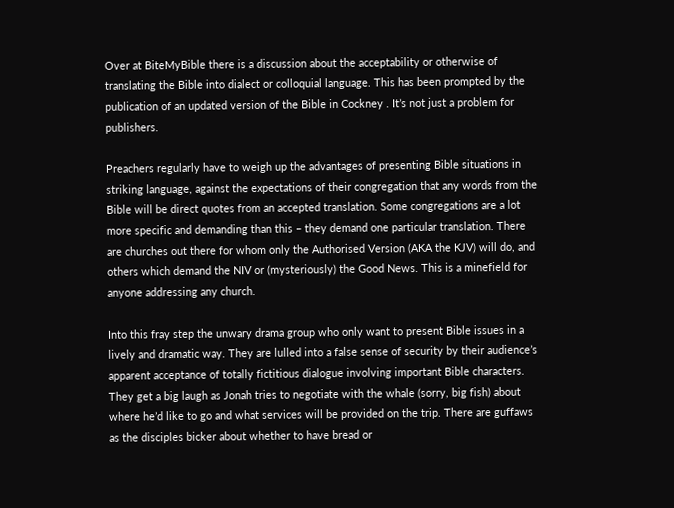Over at BiteMyBible there is a discussion about the acceptability or otherwise of translating the Bible into dialect or colloquial language. This has been prompted by the publication of an updated version of the Bible in Cockney . It’s not just a problem for publishers.

Preachers regularly have to weigh up the advantages of presenting Bible situations in striking language, against the expectations of their congregation that any words from the Bible will be direct quotes from an accepted translation. Some congregations are a lot more specific and demanding than this – they demand one particular translation. There are churches out there for whom only the Authorised Version (AKA the KJV) will do, and others which demand the NIV or (mysteriously) the Good News. This is a minefield for anyone addressing any church.

Into this fray step the unwary drama group who only want to present Bible issues in a lively and dramatic way. They are lulled into a false sense of security by their audience’s apparent acceptance of totally fictitious dialogue involving important Bible characters. They get a big laugh as Jonah tries to negotiate with the whale (sorry, big fish) about where he’d like to go and what services will be provided on the trip. There are guffaws as the disciples bicker about whether to have bread or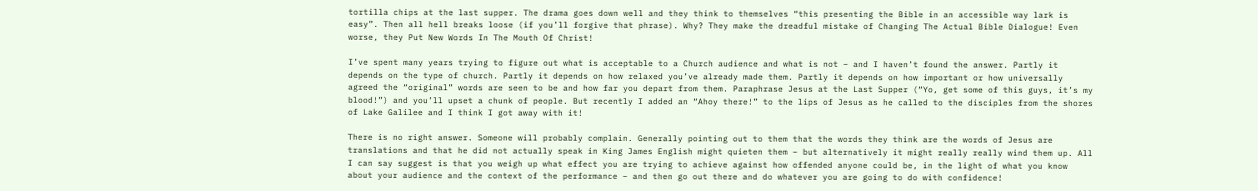tortilla chips at the last supper. The drama goes down well and they think to themselves “this presenting the Bible in an accessible way lark is easy”. Then all hell breaks loose (if you’ll forgive that phrase). Why? They make the dreadful mistake of Changing The Actual Bible Dialogue! Even worse, they Put New Words In The Mouth Of Christ!

I’ve spent many years trying to figure out what is acceptable to a Church audience and what is not – and I haven’t found the answer. Partly it depends on the type of church. Partly it depends on how relaxed you’ve already made them. Partly it depends on how important or how universally agreed the “original” words are seen to be and how far you depart from them. Paraphrase Jesus at the Last Supper (“Yo, get some of this guys, it’s my blood!”) and you’ll upset a chunk of people. But recently I added an “Ahoy there!” to the lips of Jesus as he called to the disciples from the shores of Lake Galilee and I think I got away with it!

There is no right answer. Someone will probably complain. Generally pointing out to them that the words they think are the words of Jesus are translations and that he did not actually speak in King James English might quieten them – but alternatively it might really really wind them up. All I can say suggest is that you weigh up what effect you are trying to achieve against how offended anyone could be, in the light of what you know about your audience and the context of the performance – and then go out there and do whatever you are going to do with confidence!